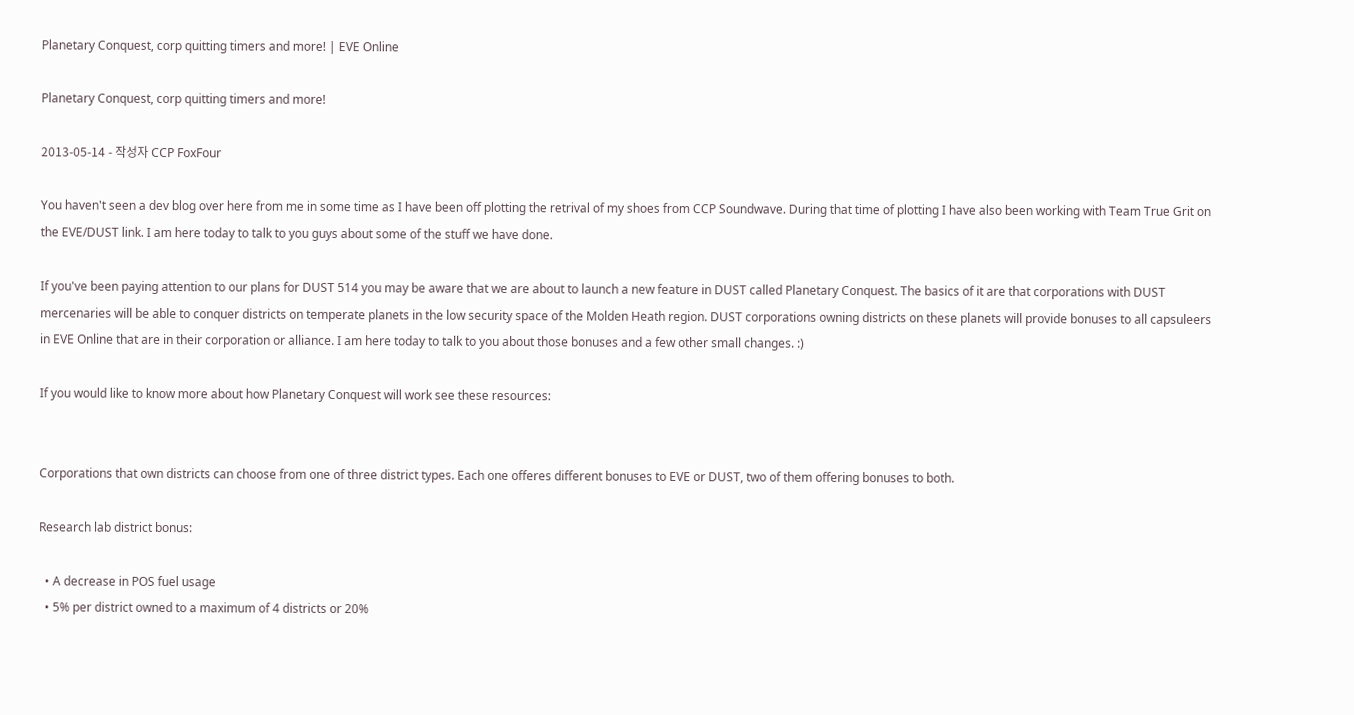Planetary Conquest, corp quitting timers and more! | EVE Online

Planetary Conquest, corp quitting timers and more!

2013-05-14 - 작성자 CCP FoxFour

You haven't seen a dev blog over here from me in some time as I have been off plotting the retrival of my shoes from CCP Soundwave. During that time of plotting I have also been working with Team True Grit on the EVE/DUST link. I am here today to talk to you guys about some of the stuff we have done.

If you've been paying attention to our plans for DUST 514 you may be aware that we are about to launch a new feature in DUST called Planetary Conquest. The basics of it are that corporations with DUST mercenaries will be able to conquer districts on temperate planets in the low security space of the Molden Heath region. DUST corporations owning districts on these planets will provide bonuses to all capsuleers in EVE Online that are in their corporation or alliance. I am here today to talk to you about those bonuses and a few other small changes. :)

If you would like to know more about how Planetary Conquest will work see these resources:


Corporations that own districts can choose from one of three district types. Each one offeres different bonuses to EVE or DUST, two of them offering bonuses to both.

Research lab district bonus:

  • A decrease in POS fuel usage
  • 5% per district owned to a maximum of 4 districts or 20%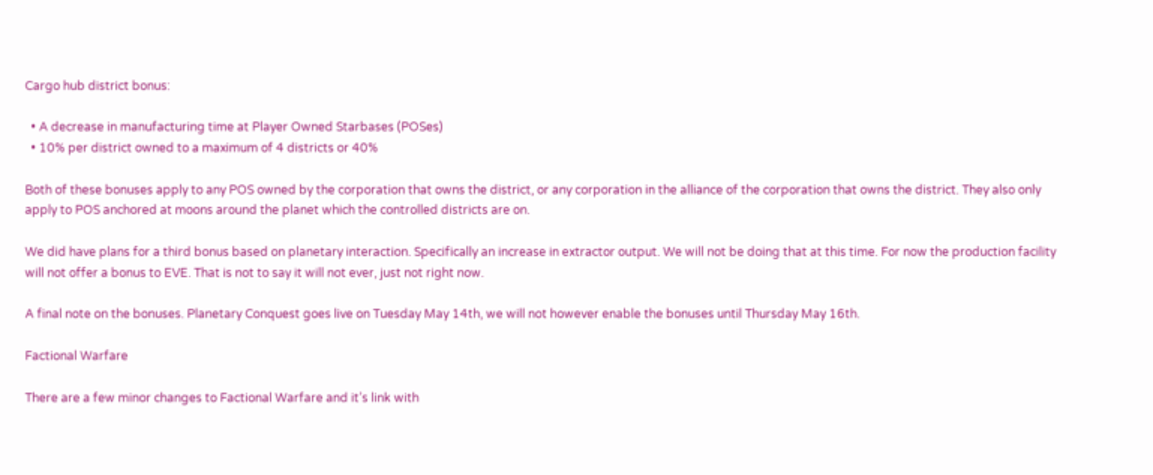Cargo hub district bonus:

  • A decrease in manufacturing time at Player Owned Starbases (POSes)
  • 10% per district owned to a maximum of 4 districts or 40%

Both of these bonuses apply to any POS owned by the corporation that owns the district, or any corporation in the alliance of the corporation that owns the district. They also only apply to POS anchored at moons around the planet which the controlled districts are on.

We did have plans for a third bonus based on planetary interaction. Specifically an increase in extractor output. We will not be doing that at this time. For now the production facility will not offer a bonus to EVE. That is not to say it will not ever, just not right now.

A final note on the bonuses. Planetary Conquest goes live on Tuesday May 14th, we will not however enable the bonuses until Thursday May 16th.

Factional Warfare

There are a few minor changes to Factional Warfare and it’s link with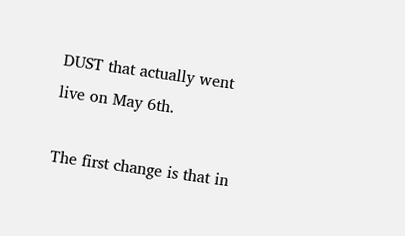DUST that actually went live on May 6th.

The first change is that in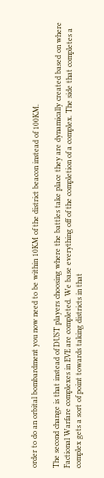order to do an orbital bombardment you now need to be within 10KM of the district beacon instead of 100KM.

The second change is that instead of DUST players choosing where the battles take place they are dynamically created based on where Factional Warfare complexes in EVE are completed. We base everything off of the completion of a complex. The side that completes a complex gets a sort of point towards taking districts in that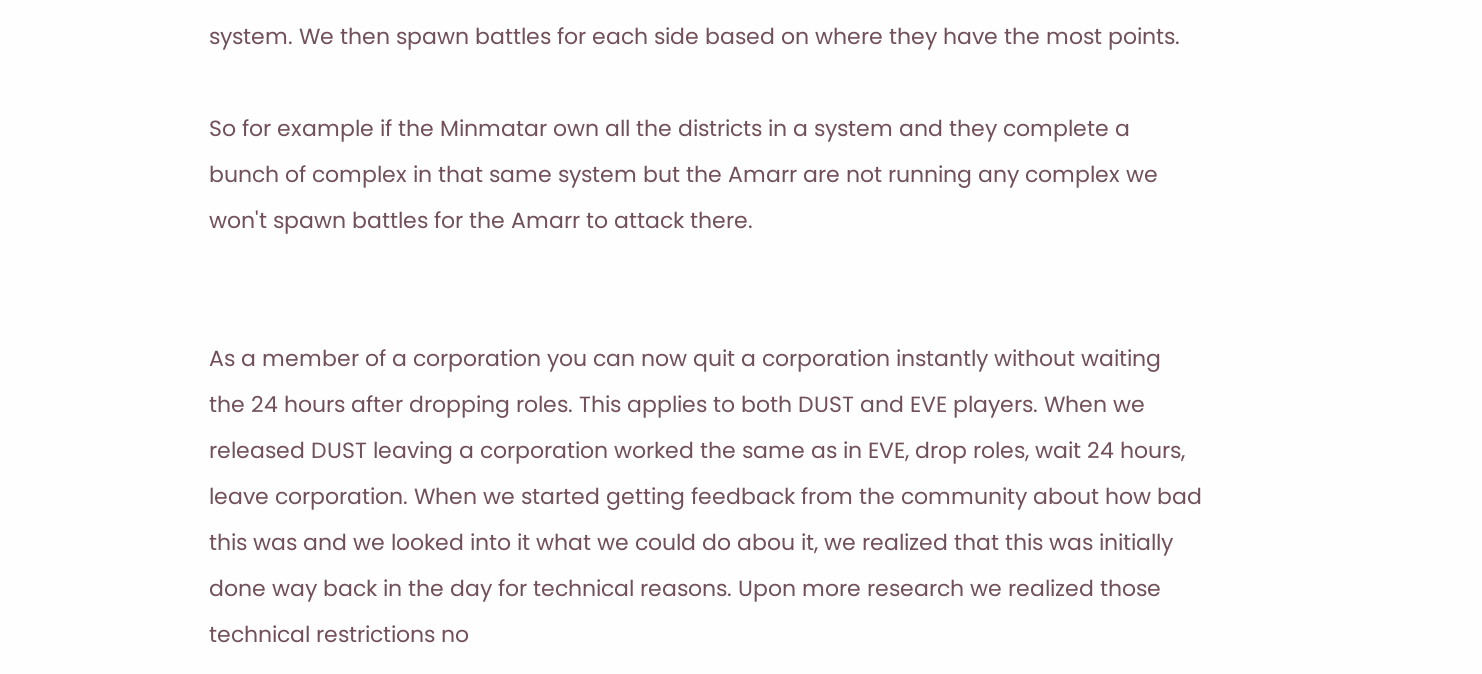system. We then spawn battles for each side based on where they have the most points.

So for example if the Minmatar own all the districts in a system and they complete a bunch of complex in that same system but the Amarr are not running any complex we won't spawn battles for the Amarr to attack there.


As a member of a corporation you can now quit a corporation instantly without waiting the 24 hours after dropping roles. This applies to both DUST and EVE players. When we released DUST leaving a corporation worked the same as in EVE, drop roles, wait 24 hours, leave corporation. When we started getting feedback from the community about how bad this was and we looked into it what we could do abou it, we realized that this was initially done way back in the day for technical reasons. Upon more research we realized those technical restrictions no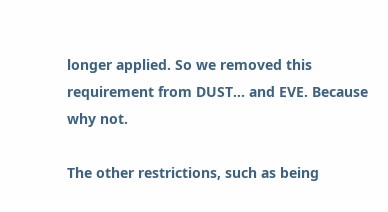longer applied. So we removed this requirement from DUST... and EVE. Because why not.

The other restrictions, such as being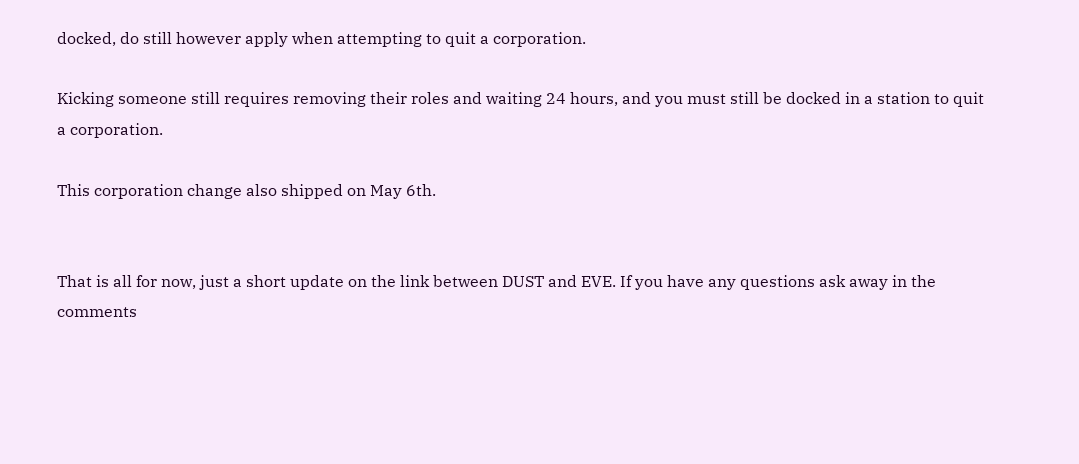docked, do still however apply when attempting to quit a corporation.

Kicking someone still requires removing their roles and waiting 24 hours, and you must still be docked in a station to quit a corporation.

This corporation change also shipped on May 6th.


That is all for now, just a short update on the link between DUST and EVE. If you have any questions ask away in the comments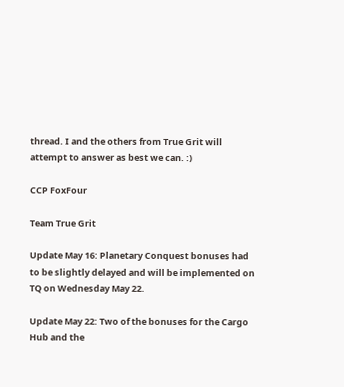thread. I and the others from True Grit will attempt to answer as best we can. :)

CCP FoxFour

Team True Grit

Update May 16: Planetary Conquest bonuses had to be slightly delayed and will be implemented on TQ on Wednesday May 22.

Update May 22: Two of the bonuses for the Cargo Hub and the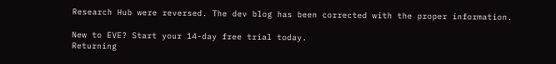Research Hub were reversed. The dev blog has been corrected with the proper information.

New to EVE? Start your 14-day free trial today.
Returning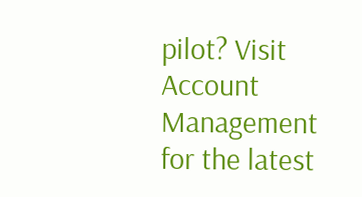pilot? Visit Account Management for the latest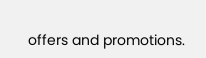offers and promotions.